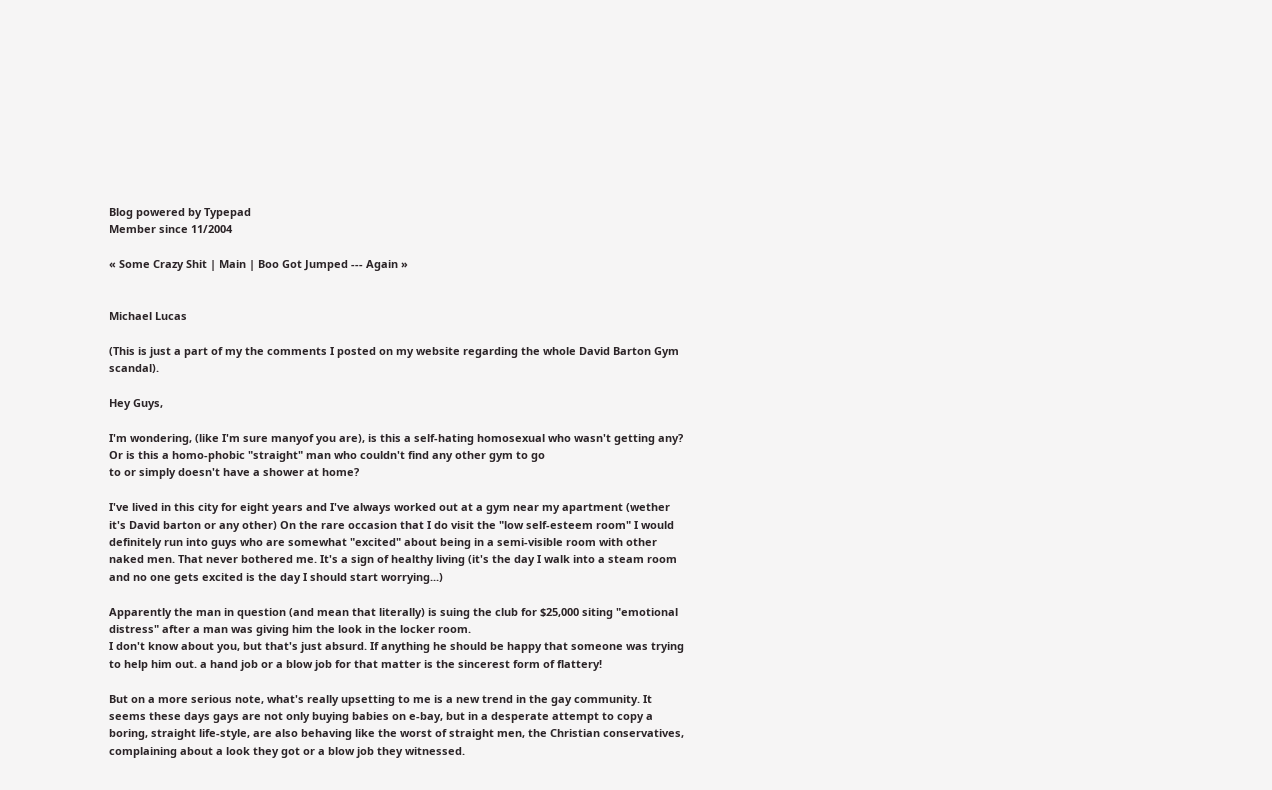Blog powered by Typepad
Member since 11/2004

« Some Crazy Shit | Main | Boo Got Jumped --- Again »


Michael Lucas

(This is just a part of my the comments I posted on my website regarding the whole David Barton Gym scandal).

Hey Guys,

I'm wondering, (like I'm sure manyof you are), is this a self-hating homosexual who wasn't getting any? Or is this a homo-phobic "straight" man who couldn't find any other gym to go
to or simply doesn't have a shower at home?

I've lived in this city for eight years and I've always worked out at a gym near my apartment (wether it's David barton or any other) On the rare occasion that I do visit the "low self-esteem room" I would definitely run into guys who are somewhat "excited" about being in a semi-visible room with other naked men. That never bothered me. It's a sign of healthy living (it's the day I walk into a steam room and no one gets excited is the day I should start worrying...)

Apparently the man in question (and mean that literally) is suing the club for $25,000 siting "emotional distress" after a man was giving him the look in the locker room.
I don't know about you, but that's just absurd. If anything he should be happy that someone was trying to help him out. a hand job or a blow job for that matter is the sincerest form of flattery!

But on a more serious note, what's really upsetting to me is a new trend in the gay community. It seems these days gays are not only buying babies on e-bay, but in a desperate attempt to copy a boring, straight life-style, are also behaving like the worst of straight men, the Christian conservatives,
complaining about a look they got or a blow job they witnessed.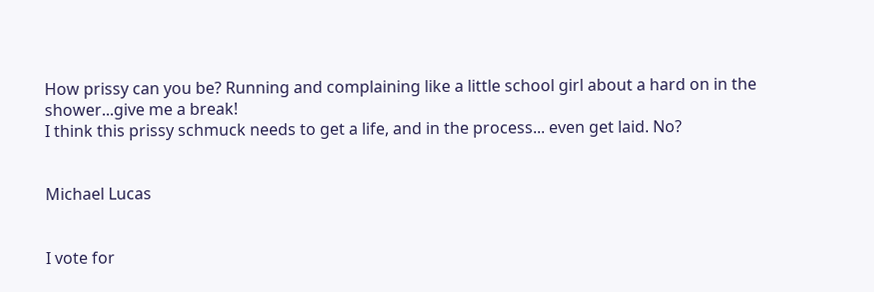How prissy can you be? Running and complaining like a little school girl about a hard on in the shower...give me a break!
I think this prissy schmuck needs to get a life, and in the process... even get laid. No?


Michael Lucas


I vote for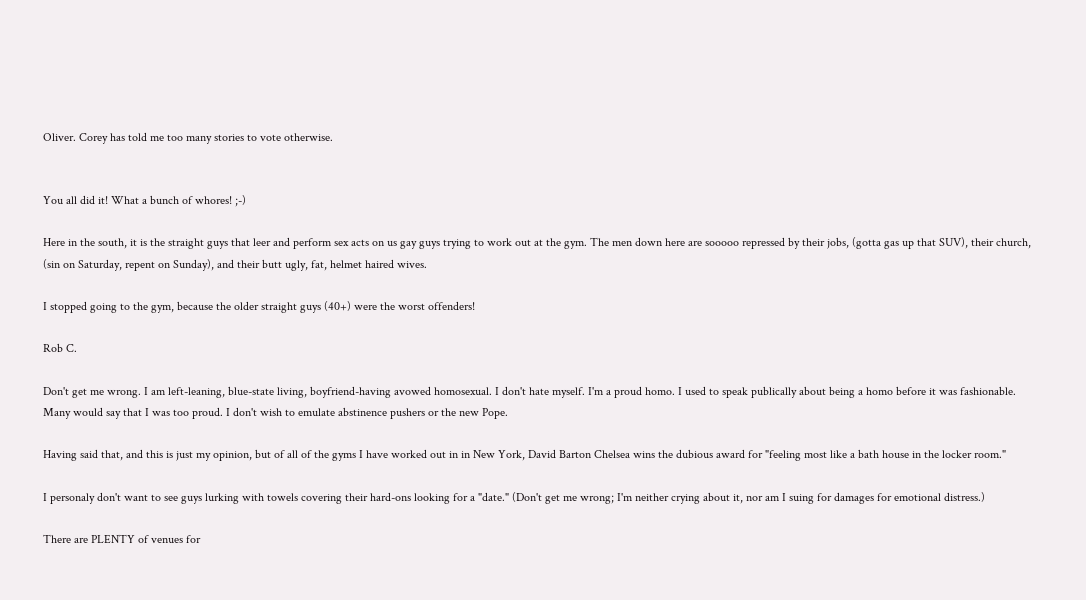Oliver. Corey has told me too many stories to vote otherwise.


You all did it! What a bunch of whores! ;-)

Here in the south, it is the straight guys that leer and perform sex acts on us gay guys trying to work out at the gym. The men down here are sooooo repressed by their jobs, (gotta gas up that SUV), their church, (sin on Saturday, repent on Sunday), and their butt ugly, fat, helmet haired wives.

I stopped going to the gym, because the older straight guys (40+) were the worst offenders!

Rob C.

Don't get me wrong. I am left-leaning, blue-state living, boyfriend-having avowed homosexual. I don't hate myself. I'm a proud homo. I used to speak publically about being a homo before it was fashionable. Many would say that I was too proud. I don't wish to emulate abstinence pushers or the new Pope.

Having said that, and this is just my opinion, but of all of the gyms I have worked out in in New York, David Barton Chelsea wins the dubious award for "feeling most like a bath house in the locker room."

I personaly don't want to see guys lurking with towels covering their hard-ons looking for a "date." (Don't get me wrong; I'm neither crying about it, nor am I suing for damages for emotional distress.)

There are PLENTY of venues for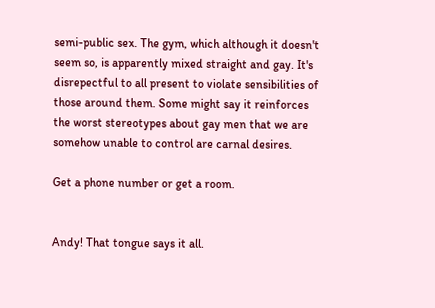semi-public sex. The gym, which although it doesn't seem so, is apparently mixed straight and gay. It's disrepectful to all present to violate sensibilities of those around them. Some might say it reinforces the worst stereotypes about gay men that we are somehow unable to control are carnal desires.

Get a phone number or get a room.


Andy! That tongue says it all.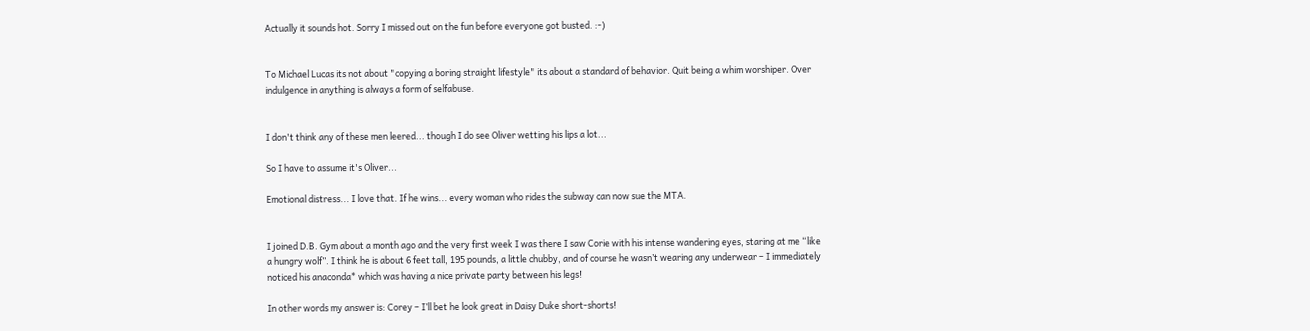Actually it sounds hot. Sorry I missed out on the fun before everyone got busted. :-)


To Michael Lucas its not about "copying a boring straight lifestyle" its about a standard of behavior. Quit being a whim worshiper. Over indulgence in anything is always a form of selfabuse.


I don't think any of these men leered... though I do see Oliver wetting his lips a lot...

So I have to assume it's Oliver...

Emotional distress... I love that. If he wins... every woman who rides the subway can now sue the MTA.


I joined D.B. Gym about a month ago and the very first week I was there I saw Corie with his intense wandering eyes, staring at me “like a hungry wolf”. I think he is about 6 feet tall, 195 pounds, a little chubby, and of course he wasn’t wearing any underwear – I immediately noticed his anaconda* which was having a nice private party between his legs!

In other words my answer is: Corey – I’ll bet he look great in Daisy Duke short-shorts!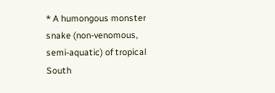* A humongous monster snake (non-venomous, semi-aquatic) of tropical South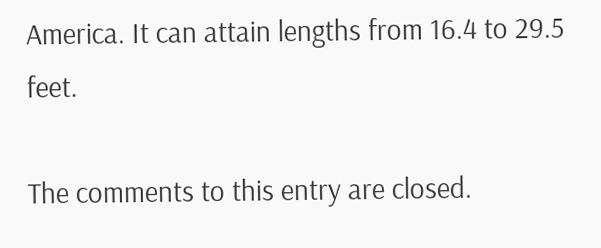America. It can attain lengths from 16.4 to 29.5 feet.

The comments to this entry are closed.